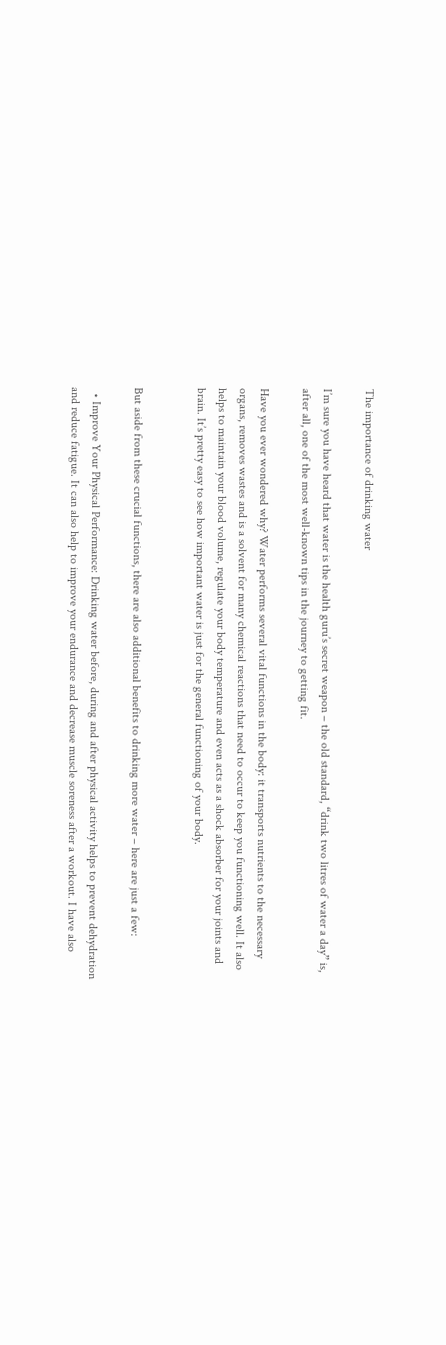The importance of drinking water

I’m sure you have heard that water is the health guru’s secret weapon – the old standard, “drink two litres of water a day” is, after all, one of the most well-known tips in the journey to getting fit.

Have you ever wondered why? Water performs several vital functions in the body: it transports nutrients to the necessary organs, removes wastes and is a solvent for many chemical reactions that need to occur to keep you functioning well. It also helps to maintain your blood volume, regulate your body temperature and even acts as a shock absorber for your joints and brain. It’s pretty easy to see how important water is just for the general functioning of your body.


But aside from these crucial functions, there are also additional benefits to drinking more water – here are just a few:

  • Improve Your Physical Performance: Drinking water before, during and after physical activity helps to prevent dehydration and reduce fatigue. It can also help to improve your endurance and decrease muscle soreness after a workout. I have also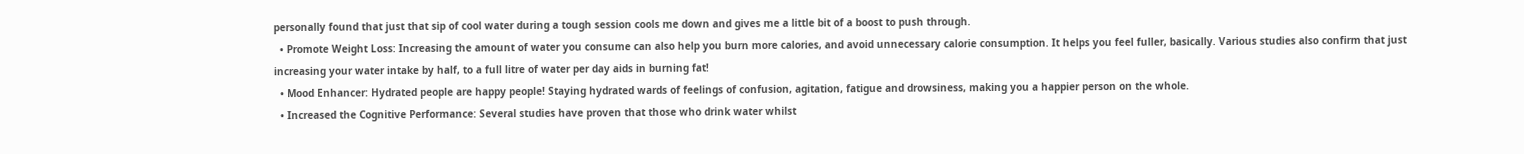personally found that just that sip of cool water during a tough session cools me down and gives me a little bit of a boost to push through.
  • Promote Weight Loss: Increasing the amount of water you consume can also help you burn more calories, and avoid unnecessary calorie consumption. It helps you feel fuller, basically. Various studies also confirm that just increasing your water intake by half, to a full litre of water per day aids in burning fat!
  • Mood Enhancer: Hydrated people are happy people! Staying hydrated wards of feelings of confusion, agitation, fatigue and drowsiness, making you a happier person on the whole.
  • Increased the Cognitive Performance: Several studies have proven that those who drink water whilst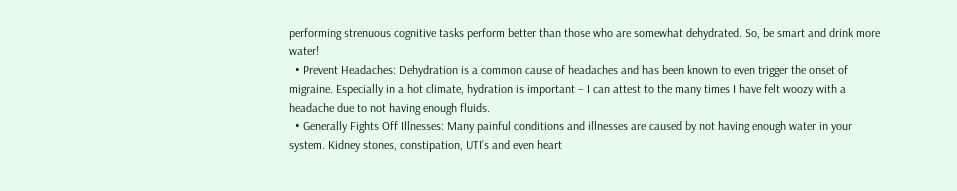performing strenuous cognitive tasks perform better than those who are somewhat dehydrated. So, be smart and drink more water!
  • Prevent Headaches: Dehydration is a common cause of headaches and has been known to even trigger the onset of migraine. Especially in a hot climate, hydration is important – I can attest to the many times I have felt woozy with a headache due to not having enough fluids.
  • Generally Fights Off Illnesses: Many painful conditions and illnesses are caused by not having enough water in your system. Kidney stones, constipation, UTI’s and even heart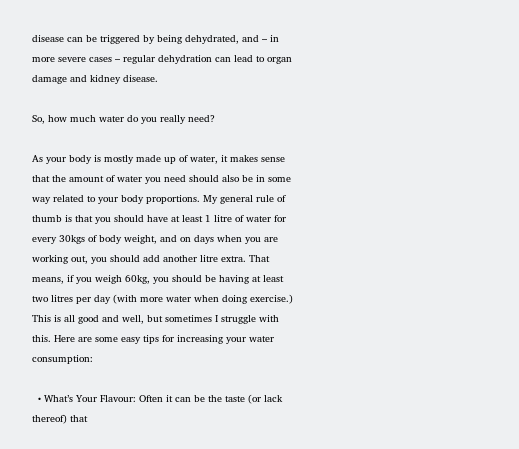disease can be triggered by being dehydrated, and – in more severe cases – regular dehydration can lead to organ damage and kidney disease.

So, how much water do you really need?

As your body is mostly made up of water, it makes sense that the amount of water you need should also be in some way related to your body proportions. My general rule of thumb is that you should have at least 1 litre of water for every 30kgs of body weight, and on days when you are working out, you should add another litre extra. That means, if you weigh 60kg, you should be having at least two litres per day (with more water when doing exercise.) This is all good and well, but sometimes I struggle with this. Here are some easy tips for increasing your water consumption:

  • What’s Your Flavour: Often it can be the taste (or lack thereof) that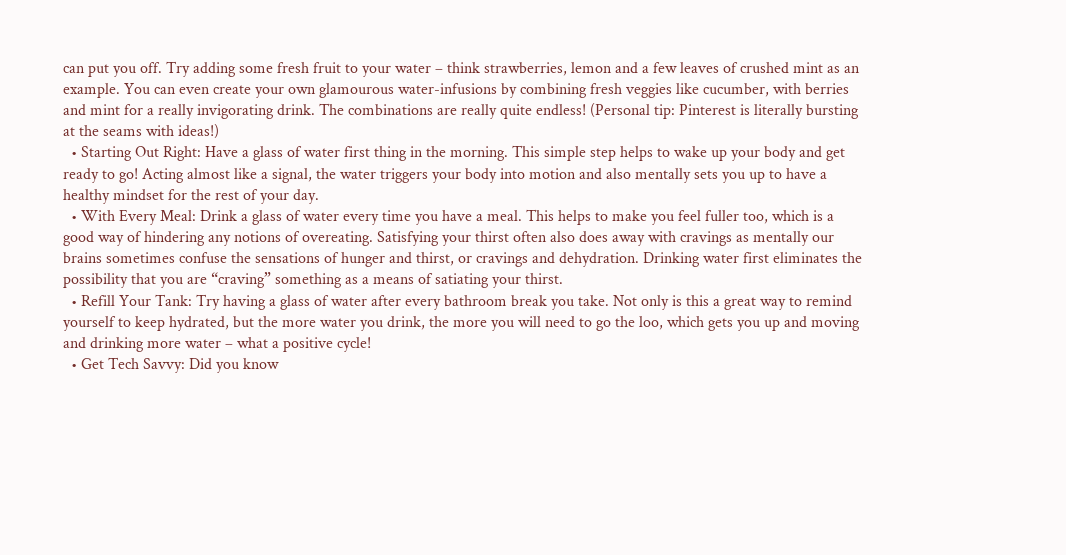can put you off. Try adding some fresh fruit to your water – think strawberries, lemon and a few leaves of crushed mint as an example. You can even create your own glamourous water-infusions by combining fresh veggies like cucumber, with berries and mint for a really invigorating drink. The combinations are really quite endless! (Personal tip: Pinterest is literally bursting at the seams with ideas!)
  • Starting Out Right: Have a glass of water first thing in the morning. This simple step helps to wake up your body and get ready to go! Acting almost like a signal, the water triggers your body into motion and also mentally sets you up to have a healthy mindset for the rest of your day.
  • With Every Meal: Drink a glass of water every time you have a meal. This helps to make you feel fuller too, which is a good way of hindering any notions of overeating. Satisfying your thirst often also does away with cravings as mentally our brains sometimes confuse the sensations of hunger and thirst, or cravings and dehydration. Drinking water first eliminates the possibility that you are “craving” something as a means of satiating your thirst.
  • Refill Your Tank: Try having a glass of water after every bathroom break you take. Not only is this a great way to remind yourself to keep hydrated, but the more water you drink, the more you will need to go the loo, which gets you up and moving and drinking more water – what a positive cycle!
  • Get Tech Savvy: Did you know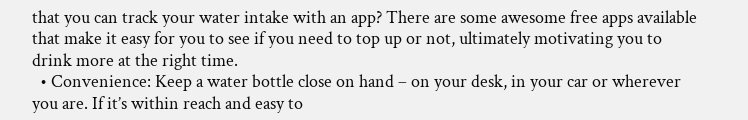that you can track your water intake with an app? There are some awesome free apps available that make it easy for you to see if you need to top up or not, ultimately motivating you to drink more at the right time.
  • Convenience: Keep a water bottle close on hand – on your desk, in your car or wherever you are. If it’s within reach and easy to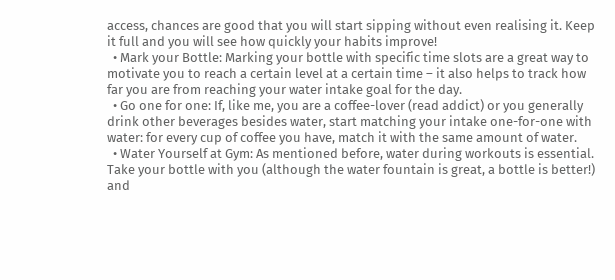access, chances are good that you will start sipping without even realising it. Keep it full and you will see how quickly your habits improve!
  • Mark your Bottle: Marking your bottle with specific time slots are a great way to motivate you to reach a certain level at a certain time – it also helps to track how far you are from reaching your water intake goal for the day.
  • Go one for one: If, like me, you are a coffee-lover (read addict) or you generally drink other beverages besides water, start matching your intake one-for-one with water: for every cup of coffee you have, match it with the same amount of water.
  • Water Yourself at Gym: As mentioned before, water during workouts is essential. Take your bottle with you (although the water fountain is great, a bottle is better!) and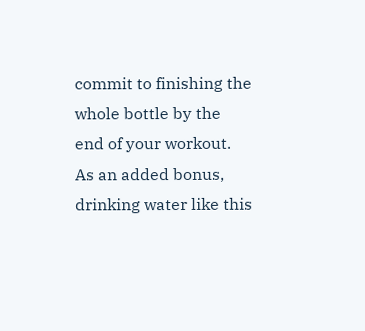commit to finishing the whole bottle by the end of your workout. As an added bonus, drinking water like this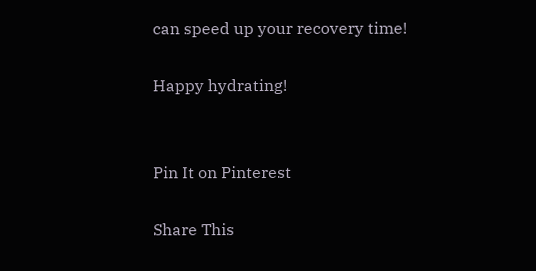can speed up your recovery time!

Happy hydrating!


Pin It on Pinterest

Share This